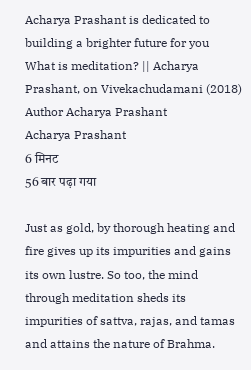Acharya Prashant is dedicated to building a brighter future for you
What is meditation? || Acharya Prashant, on Vivekachudamani (2018)
Author Acharya Prashant
Acharya Prashant
6 मिनट
56 बार पढ़ा गया

Just as gold, by thorough heating and fire gives up its impurities and gains its own lustre. So too, the mind through meditation sheds its impurities of sattva, rajas, and tamas and attains the nature of Brahma.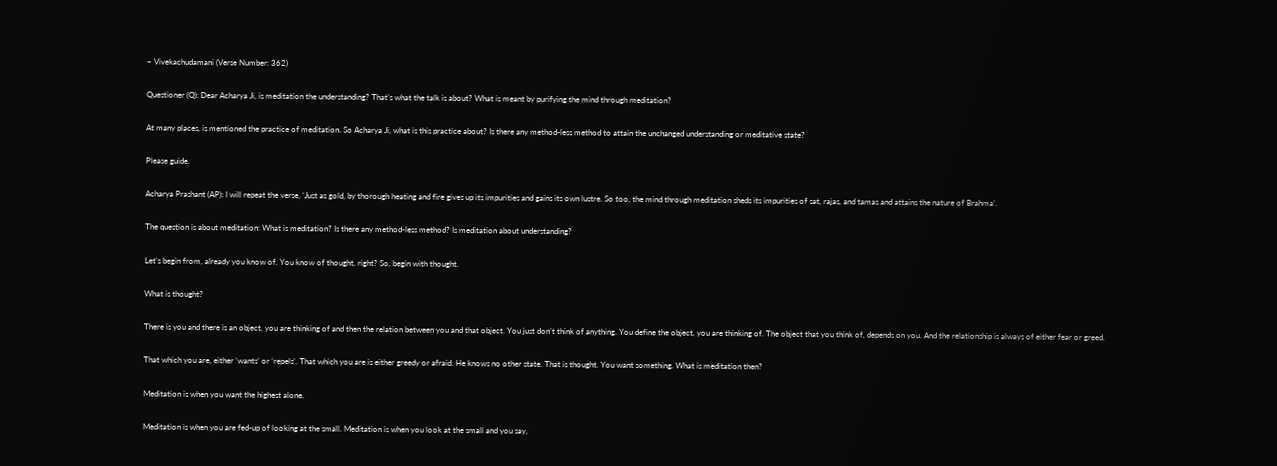~ Vivekachudamani (Verse Number: 362)

Questioner (Q): Dear Acharya Ji, is meditation the understanding? That’s what the talk is about? What is meant by purifying the mind through meditation?

At many places, is mentioned the practice of meditation. So Acharya Ji, what is this practice about? Is there any method-less method to attain the unchanged understanding or meditative state?

Please guide.

Acharya Prashant (AP): I will repeat the verse, ‘Just as gold, by thorough heating and fire gives up its impurities and gains its own lustre. So too, the mind through meditation sheds its impurities of sat, rajas, and tamas and attains the nature of Brahma’.

The question is about meditation: What is meditation? Is there any method-less method? Is meditation about understanding?

Let’s begin from, already you know of. You know of thought, right? So, begin with thought.

What is thought?

There is you and there is an object, you are thinking of and then the relation between you and that object. You just don’t think of anything. You define the object, you are thinking of. The object that you think of, depends on you. And the relationship is always of either fear or greed.

That which you are, either ‘wants’ or ‘repels’. That which you are is either greedy or afraid. He knows no other state. That is thought. You want something. What is meditation then?

Meditation is when you want the highest alone.

Meditation is when you are fed-up of looking at the small. Meditation is when you look at the small and you say,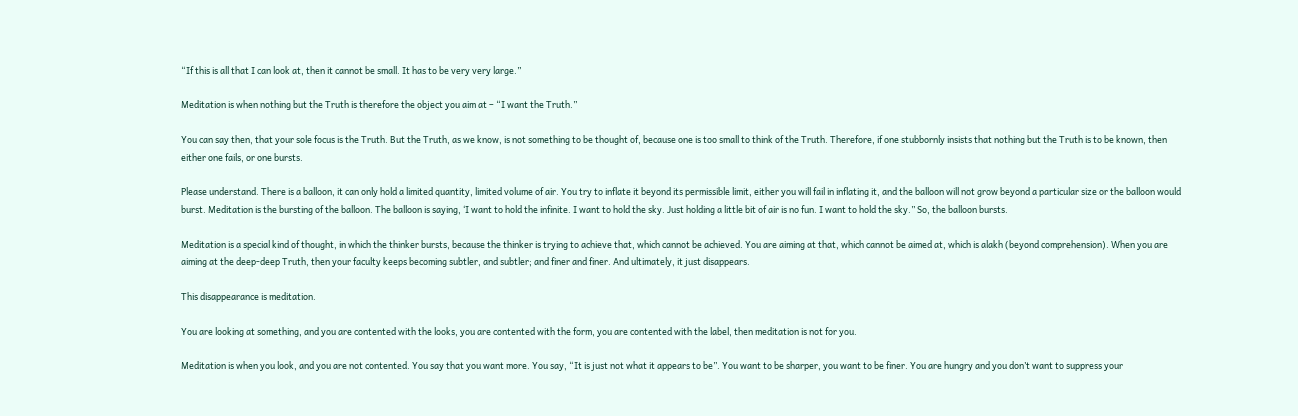“If this is all that I can look at, then it cannot be small. It has to be very very large.”

Meditation is when nothing but the Truth is therefore the object you aim at – “I want the Truth.”

You can say then, that your sole focus is the Truth. But the Truth, as we know, is not something to be thought of, because one is too small to think of the Truth. Therefore, if one stubbornly insists that nothing but the Truth is to be known, then either one fails, or one bursts.

Please understand. There is a balloon, it can only hold a limited quantity, limited volume of air. You try to inflate it beyond its permissible limit, either you will fail in inflating it, and the balloon will not grow beyond a particular size or the balloon would burst. Meditation is the bursting of the balloon. The balloon is saying, ‘I want to hold the infinite. I want to hold the sky. Just holding a little bit of air is no fun. I want to hold the sky.” So, the balloon bursts.

Meditation is a special kind of thought, in which the thinker bursts, because the thinker is trying to achieve that, which cannot be achieved. You are aiming at that, which cannot be aimed at, which is alakh (beyond comprehension). When you are aiming at the deep-deep Truth, then your faculty keeps becoming subtler, and subtler; and finer and finer. And ultimately, it just disappears.

This disappearance is meditation.

You are looking at something, and you are contented with the looks, you are contented with the form, you are contented with the label, then meditation is not for you.

Meditation is when you look, and you are not contented. You say that you want more. You say, “It is just not what it appears to be”. You want to be sharper, you want to be finer. You are hungry and you don’t want to suppress your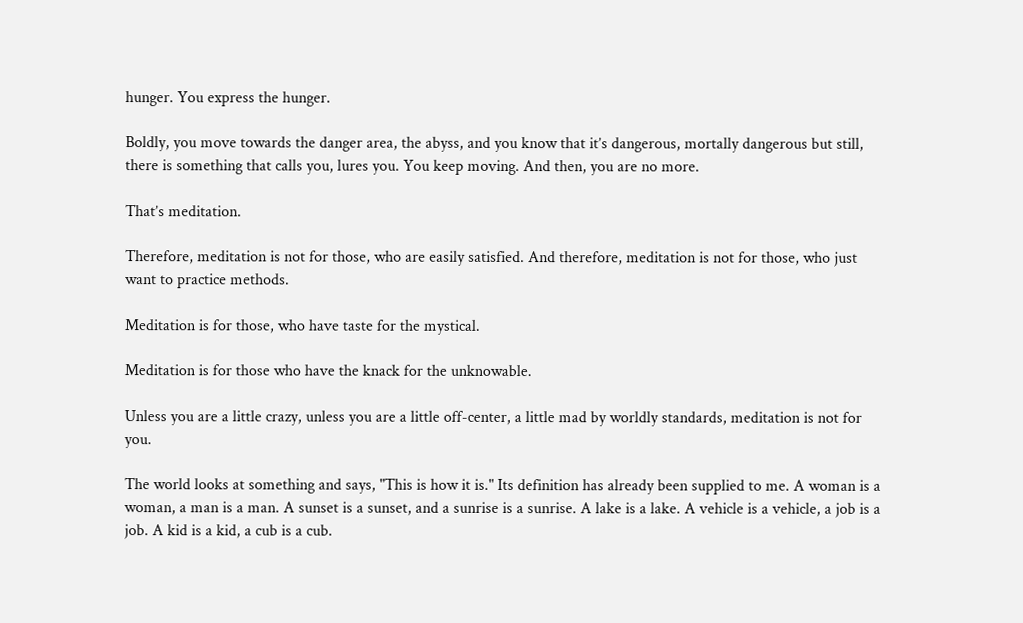hunger. You express the hunger.

Boldly, you move towards the danger area, the abyss, and you know that it’s dangerous, mortally dangerous but still, there is something that calls you, lures you. You keep moving. And then, you are no more.

That’s meditation.

Therefore, meditation is not for those, who are easily satisfied. And therefore, meditation is not for those, who just want to practice methods.

Meditation is for those, who have taste for the mystical.

Meditation is for those who have the knack for the unknowable.

Unless you are a little crazy, unless you are a little off-center, a little mad by worldly standards, meditation is not for you.

The world looks at something and says, "This is how it is." Its definition has already been supplied to me. A woman is a woman, a man is a man. A sunset is a sunset, and a sunrise is a sunrise. A lake is a lake. A vehicle is a vehicle, a job is a job. A kid is a kid, a cub is a cub.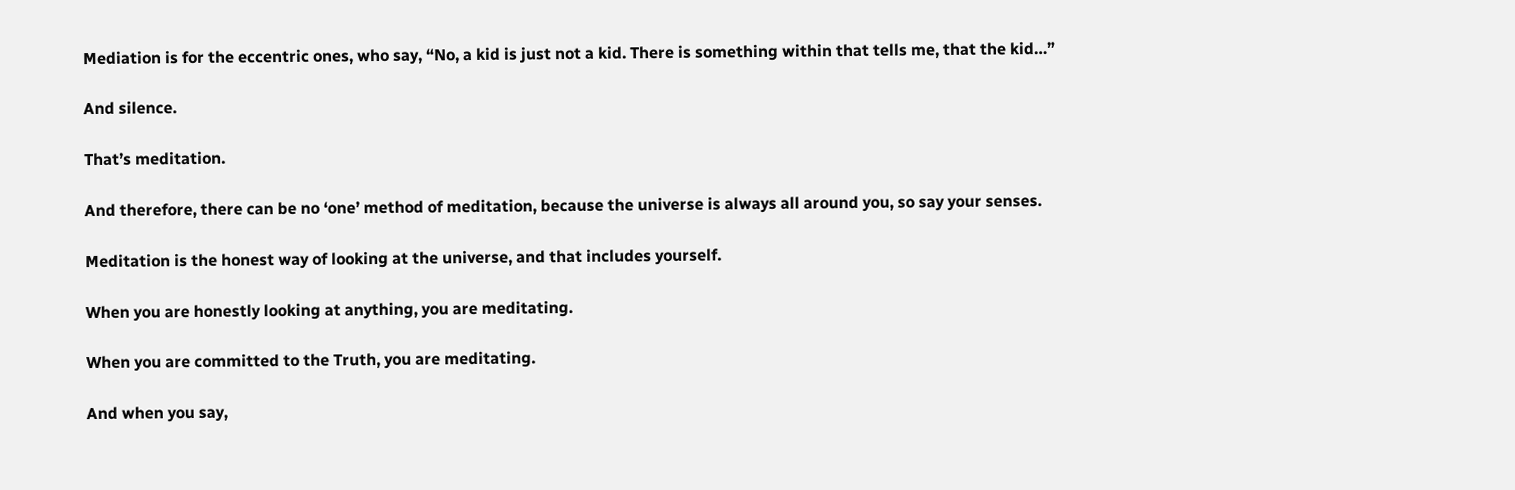Mediation is for the eccentric ones, who say, “No, a kid is just not a kid. There is something within that tells me, that the kid…”

And silence.

That’s meditation.

And therefore, there can be no ‘one’ method of meditation, because the universe is always all around you, so say your senses.

Meditation is the honest way of looking at the universe, and that includes yourself.

When you are honestly looking at anything, you are meditating.

When you are committed to the Truth, you are meditating.

And when you say,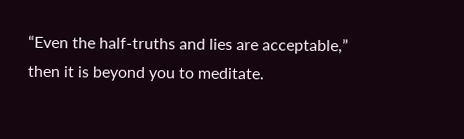“Even the half-truths and lies are acceptable,” then it is beyond you to meditate.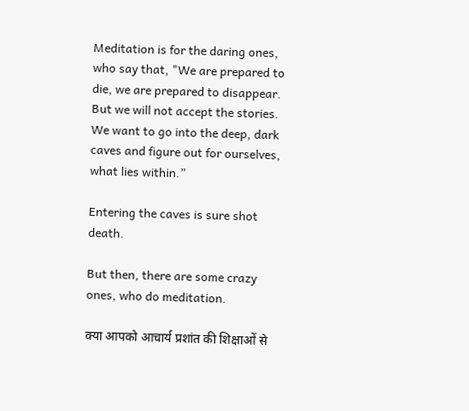Meditation is for the daring ones, who say that, "We are prepared to die, we are prepared to disappear. But we will not accept the stories. We want to go into the deep, dark caves and figure out for ourselves, what lies within.”

Entering the caves is sure shot death.

But then, there are some crazy ones, who do meditation.

क्या आपको आचार्य प्रशांत की शिक्षाओं से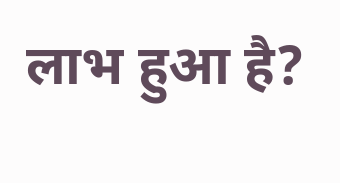लाभ हुआ है?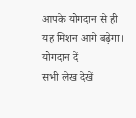आपके योगदान से ही यह मिशन आगे बढ़ेगा।
योगदान दें
सभी लेख देखें